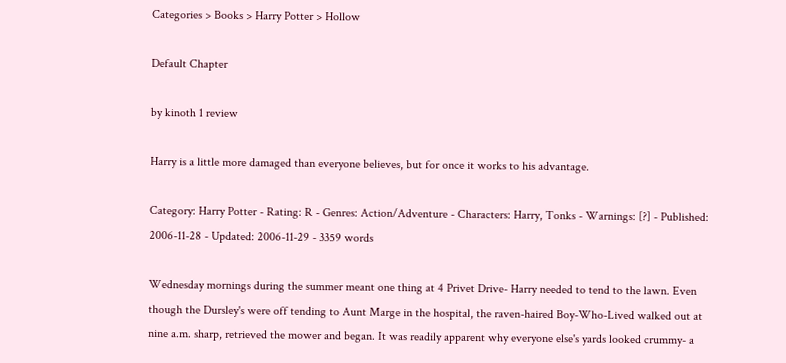Categories > Books > Harry Potter > Hollow

Default Chapter

by kinoth 1 review

Harry is a little more damaged than everyone believes, but for once it works to his advantage.

Category: Harry Potter - Rating: R - Genres: Action/Adventure - Characters: Harry, Tonks - Warnings: [?] - Published: 2006-11-28 - Updated: 2006-11-29 - 3359 words

Wednesday mornings during the summer meant one thing at 4 Privet Drive- Harry needed to tend to the lawn. Even though the Dursley's were off tending to Aunt Marge in the hospital, the raven-haired Boy-Who-Lived walked out at nine a.m. sharp, retrieved the mower and began. It was readily apparent why everyone else's yards looked crummy- a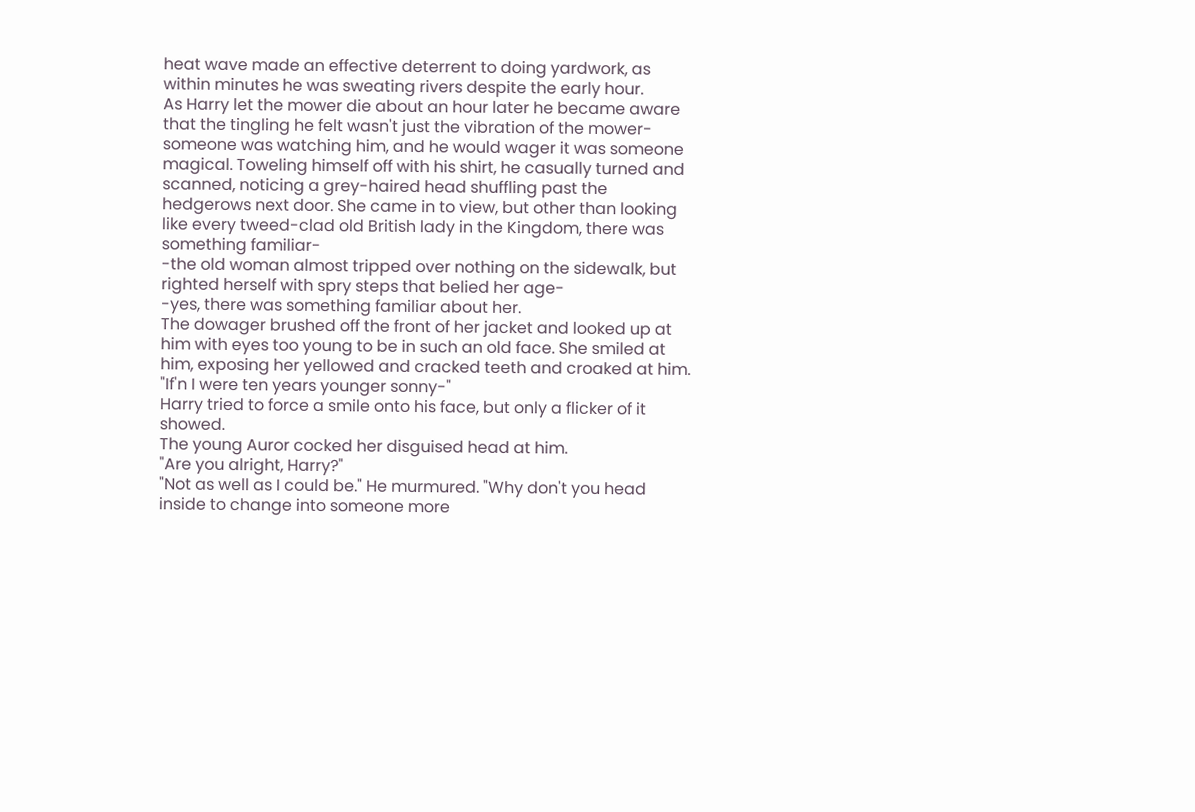heat wave made an effective deterrent to doing yardwork, as within minutes he was sweating rivers despite the early hour.
As Harry let the mower die about an hour later he became aware that the tingling he felt wasn't just the vibration of the mower- someone was watching him, and he would wager it was someone magical. Toweling himself off with his shirt, he casually turned and scanned, noticing a grey-haired head shuffling past the hedgerows next door. She came in to view, but other than looking like every tweed-clad old British lady in the Kingdom, there was something familiar-
-the old woman almost tripped over nothing on the sidewalk, but righted herself with spry steps that belied her age-
-yes, there was something familiar about her.
The dowager brushed off the front of her jacket and looked up at him with eyes too young to be in such an old face. She smiled at him, exposing her yellowed and cracked teeth and croaked at him.
"If'n I were ten years younger sonny-"
Harry tried to force a smile onto his face, but only a flicker of it showed.
The young Auror cocked her disguised head at him.
"Are you alright, Harry?"
"Not as well as I could be." He murmured. "Why don't you head inside to change into someone more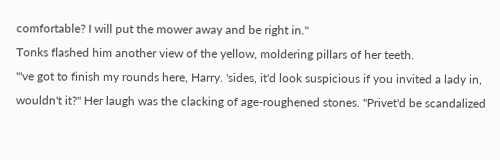comfortable? I will put the mower away and be right in."
Tonks flashed him another view of the yellow, moldering pillars of her teeth.
"'ve got to finish my rounds here, Harry. 'sides, it'd look suspicious if you invited a lady in, wouldn't it?" Her laugh was the clacking of age-roughened stones. "Privet'd be scandalized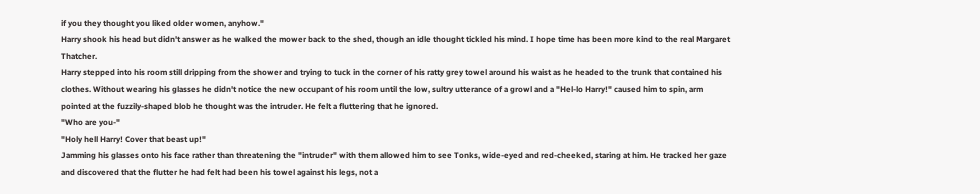if you they thought you liked older women, anyhow."
Harry shook his head but didn't answer as he walked the mower back to the shed, though an idle thought tickled his mind. I hope time has been more kind to the real Margaret Thatcher.
Harry stepped into his room still dripping from the shower and trying to tuck in the corner of his ratty grey towel around his waist as he headed to the trunk that contained his clothes. Without wearing his glasses he didn't notice the new occupant of his room until the low, sultry utterance of a growl and a "Hel-lo Harry!" caused him to spin, arm pointed at the fuzzily-shaped blob he thought was the intruder. He felt a fluttering that he ignored.
"Who are you-"
"Holy hell Harry! Cover that beast up!"
Jamming his glasses onto his face rather than threatening the "intruder" with them allowed him to see Tonks, wide-eyed and red-cheeked, staring at him. He tracked her gaze and discovered that the flutter he had felt had been his towel against his legs, not a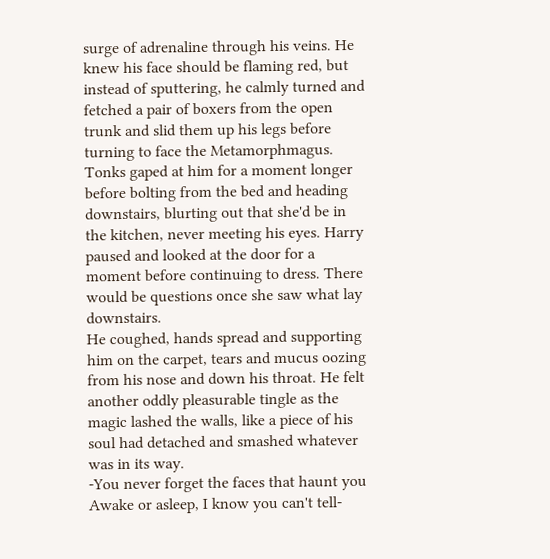surge of adrenaline through his veins. He knew his face should be flaming red, but instead of sputtering, he calmly turned and fetched a pair of boxers from the open trunk and slid them up his legs before turning to face the Metamorphmagus. Tonks gaped at him for a moment longer before bolting from the bed and heading downstairs, blurting out that she'd be in the kitchen, never meeting his eyes. Harry paused and looked at the door for a moment before continuing to dress. There would be questions once she saw what lay downstairs.
He coughed, hands spread and supporting him on the carpet, tears and mucus oozing from his nose and down his throat. He felt another oddly pleasurable tingle as the magic lashed the walls, like a piece of his soul had detached and smashed whatever was in its way.
-You never forget the faces that haunt you
Awake or asleep, I know you can't tell-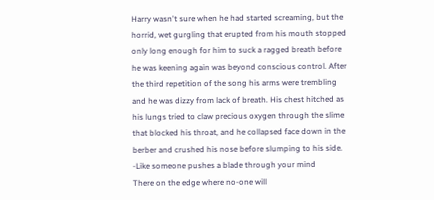Harry wasn't sure when he had started screaming, but the horrid, wet gurgling that erupted from his mouth stopped only long enough for him to suck a ragged breath before he was keening again was beyond conscious control. After the third repetition of the song his arms were trembling and he was dizzy from lack of breath. His chest hitched as his lungs tried to claw precious oxygen through the slime that blocked his throat, and he collapsed face down in the berber and crushed his nose before slumping to his side.
-Like someone pushes a blade through your mind
There on the edge where no-one will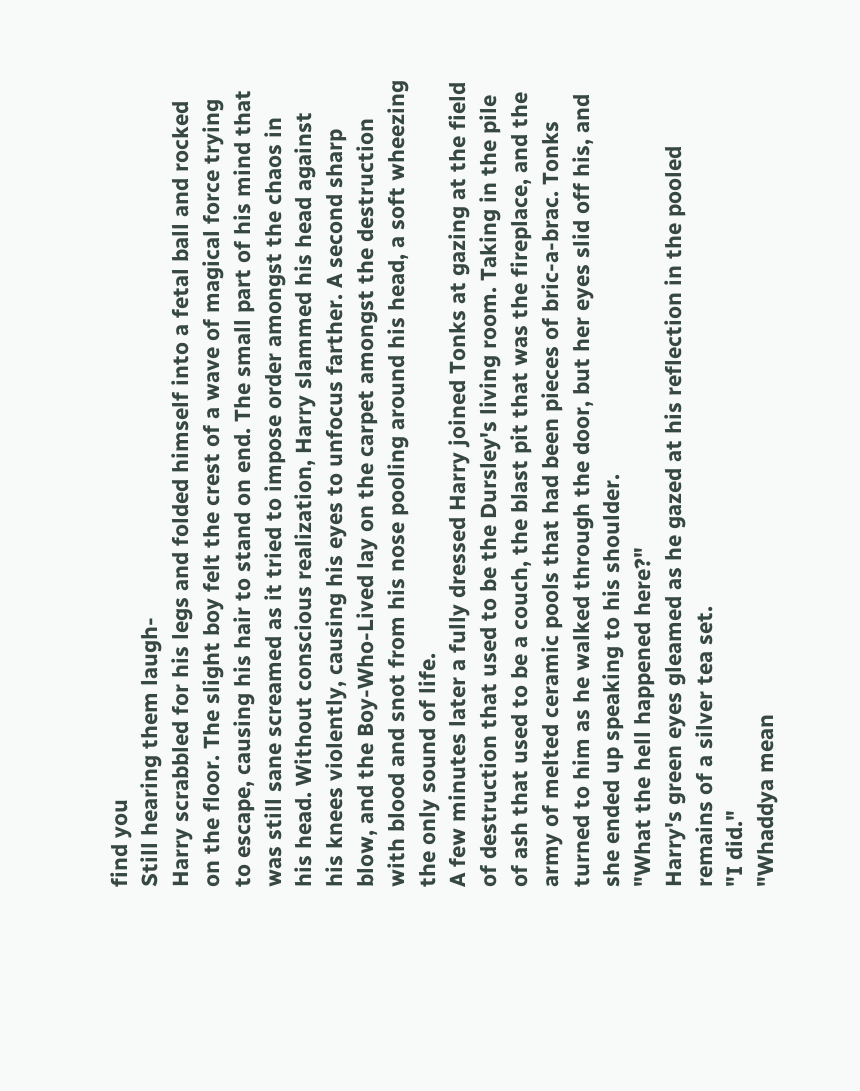find you
Still hearing them laugh-
Harry scrabbled for his legs and folded himself into a fetal ball and rocked on the floor. The slight boy felt the crest of a wave of magical force trying to escape, causing his hair to stand on end. The small part of his mind that was still sane screamed as it tried to impose order amongst the chaos in his head. Without conscious realization, Harry slammed his head against his knees violently, causing his eyes to unfocus farther. A second sharp blow, and the Boy-Who-Lived lay on the carpet amongst the destruction with blood and snot from his nose pooling around his head, a soft wheezing the only sound of life.
A few minutes later a fully dressed Harry joined Tonks at gazing at the field of destruction that used to be the Dursley's living room. Taking in the pile of ash that used to be a couch, the blast pit that was the fireplace, and the army of melted ceramic pools that had been pieces of bric-a-brac. Tonks turned to him as he walked through the door, but her eyes slid off his, and she ended up speaking to his shoulder.
"What the hell happened here?"
Harry's green eyes gleamed as he gazed at his reflection in the pooled remains of a silver tea set.
"I did."
"Whaddya mean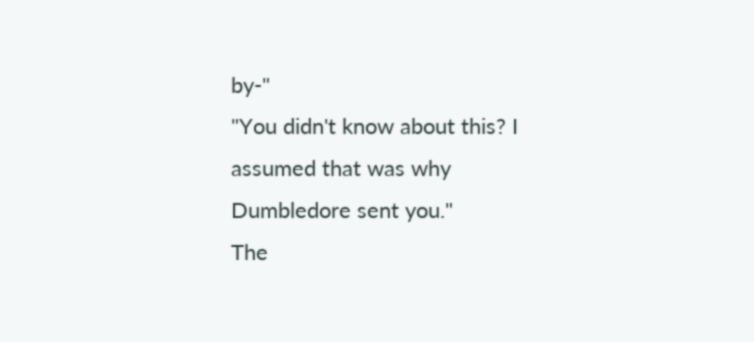by-"
"You didn't know about this? I assumed that was why Dumbledore sent you."
The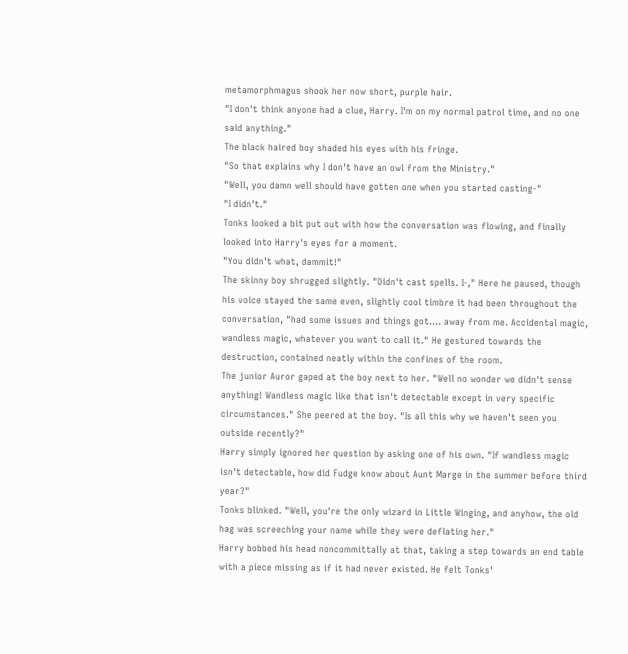metamorphmagus shook her now short, purple hair.
"I don't think anyone had a clue, Harry. I'm on my normal patrol time, and no one said anything."
The black haired boy shaded his eyes with his fringe.
"So that explains why I don't have an owl from the Ministry."
"Well, you damn well should have gotten one when you started casting-"
"I didn't."
Tonks looked a bit put out with how the conversation was flowing, and finally looked into Harry's eyes for a moment.
"You didn't what, dammit!"
The skinny boy shrugged slightly. "Didn't cast spells. I-," Here he paused, though his voice stayed the same even, slightly cool timbre it had been throughout the conversation, "had some issues and things got.... away from me. Accidental magic, wandless magic, whatever you want to call it." He gestured towards the destruction, contained neatly within the confines of the room.
The junior Auror gaped at the boy next to her. "Well no wonder we didn't sense anything! Wandless magic like that isn't detectable except in very specific circumstances." She peered at the boy. "Is all this why we haven't seen you outside recently?"
Harry simply ignored her question by asking one of his own. "If wandless magic isn't detectable, how did Fudge know about Aunt Marge in the summer before third year?"
Tonks blinked. "Well, you're the only wizard in Little Winging, and anyhow, the old hag was screeching your name while they were deflating her."
Harry bobbed his head noncommittally at that, taking a step towards an end table with a piece missing as if it had never existed. He felt Tonks'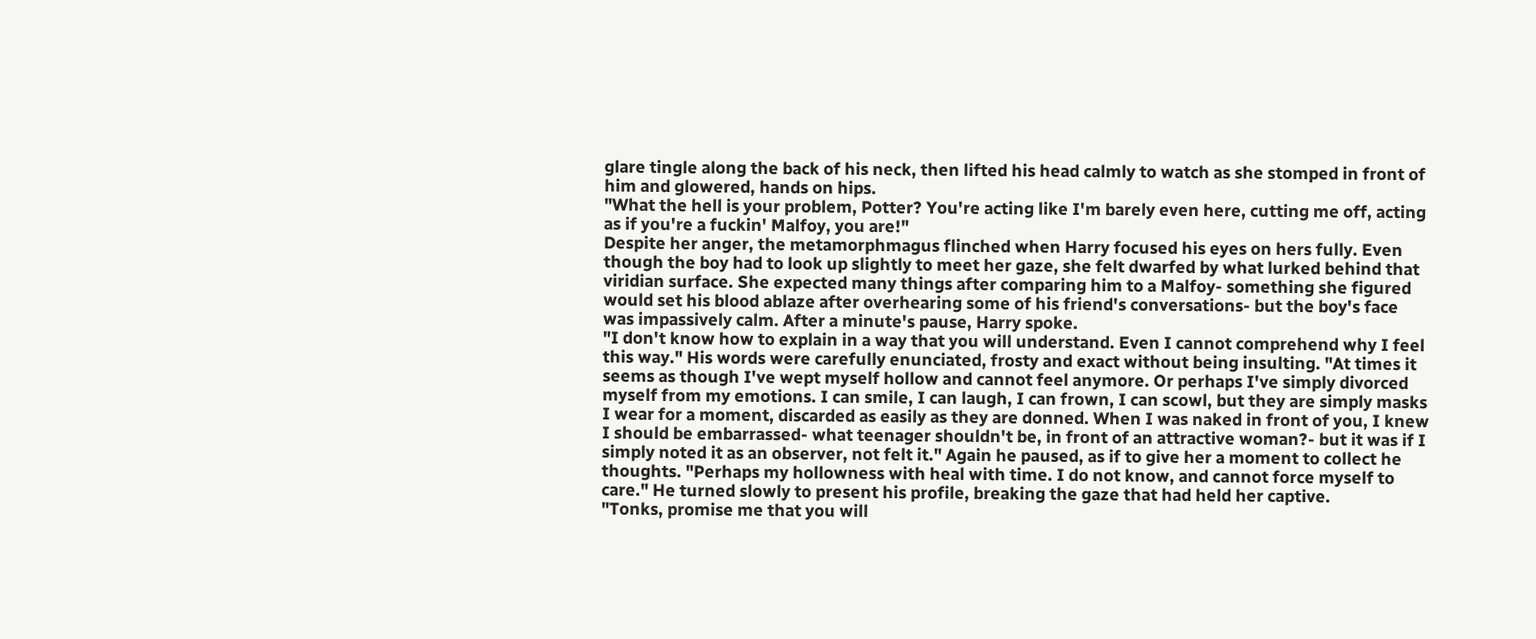glare tingle along the back of his neck, then lifted his head calmly to watch as she stomped in front of him and glowered, hands on hips.
"What the hell is your problem, Potter? You're acting like I'm barely even here, cutting me off, acting as if you're a fuckin' Malfoy, you are!"
Despite her anger, the metamorphmagus flinched when Harry focused his eyes on hers fully. Even though the boy had to look up slightly to meet her gaze, she felt dwarfed by what lurked behind that viridian surface. She expected many things after comparing him to a Malfoy- something she figured would set his blood ablaze after overhearing some of his friend's conversations- but the boy's face was impassively calm. After a minute's pause, Harry spoke.
"I don't know how to explain in a way that you will understand. Even I cannot comprehend why I feel this way." His words were carefully enunciated, frosty and exact without being insulting. "At times it seems as though I've wept myself hollow and cannot feel anymore. Or perhaps I've simply divorced myself from my emotions. I can smile, I can laugh, I can frown, I can scowl, but they are simply masks I wear for a moment, discarded as easily as they are donned. When I was naked in front of you, I knew I should be embarrassed- what teenager shouldn't be, in front of an attractive woman?- but it was if I simply noted it as an observer, not felt it." Again he paused, as if to give her a moment to collect he thoughts. "Perhaps my hollowness with heal with time. I do not know, and cannot force myself to care." He turned slowly to present his profile, breaking the gaze that had held her captive.
"Tonks, promise me that you will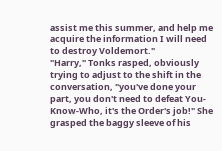assist me this summer, and help me acquire the information I will need to destroy Voldemort."
"Harry," Tonks rasped, obviously trying to adjust to the shift in the conversation, "you've done your part, you don't need to defeat You-Know-Who, it's the Order's job!" She grasped the baggy sleeve of his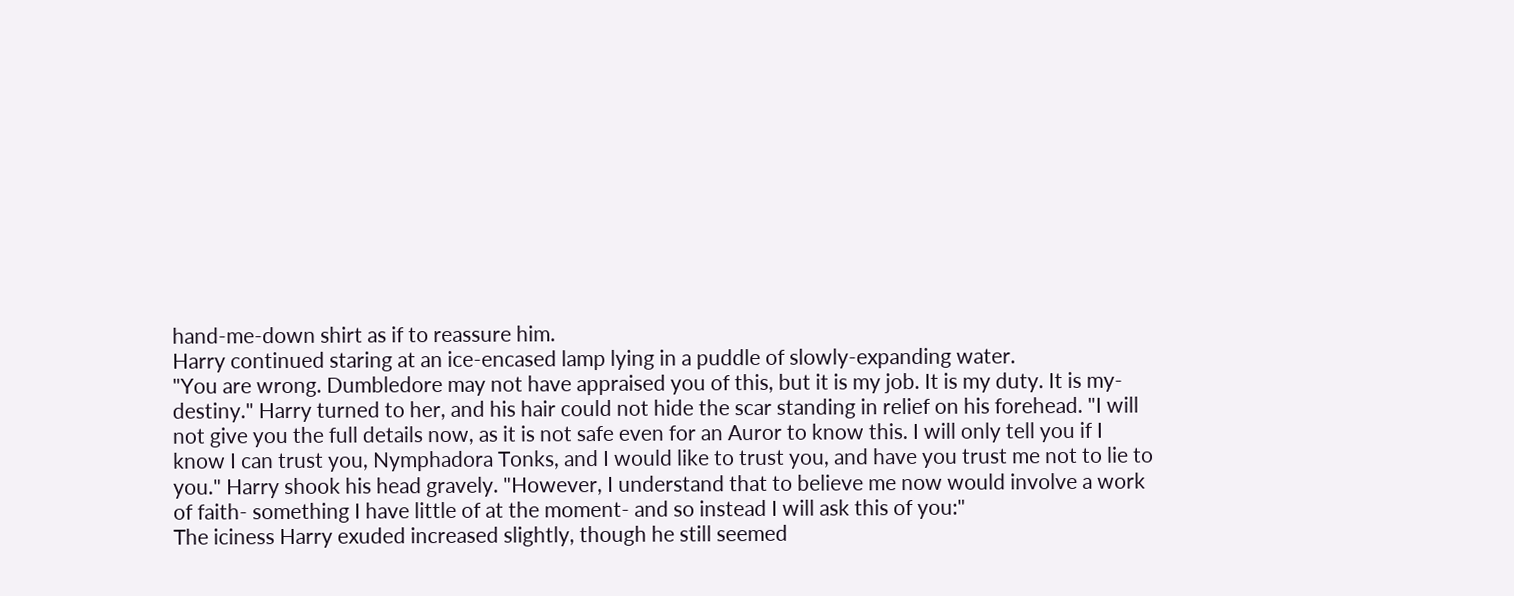hand-me-down shirt as if to reassure him.
Harry continued staring at an ice-encased lamp lying in a puddle of slowly-expanding water.
"You are wrong. Dumbledore may not have appraised you of this, but it is my job. It is my duty. It is my- destiny." Harry turned to her, and his hair could not hide the scar standing in relief on his forehead. "I will not give you the full details now, as it is not safe even for an Auror to know this. I will only tell you if I know I can trust you, Nymphadora Tonks, and I would like to trust you, and have you trust me not to lie to you." Harry shook his head gravely. "However, I understand that to believe me now would involve a work of faith- something I have little of at the moment- and so instead I will ask this of you:"
The iciness Harry exuded increased slightly, though he still seemed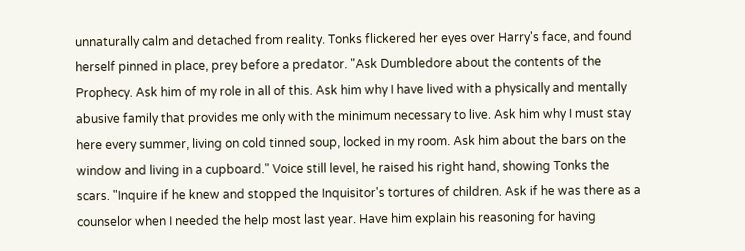unnaturally calm and detached from reality. Tonks flickered her eyes over Harry's face, and found herself pinned in place, prey before a predator. "Ask Dumbledore about the contents of the Prophecy. Ask him of my role in all of this. Ask him why I have lived with a physically and mentally abusive family that provides me only with the minimum necessary to live. Ask him why I must stay here every summer, living on cold tinned soup, locked in my room. Ask him about the bars on the window and living in a cupboard." Voice still level, he raised his right hand, showing Tonks the scars. "Inquire if he knew and stopped the Inquisitor's tortures of children. Ask if he was there as a counselor when I needed the help most last year. Have him explain his reasoning for having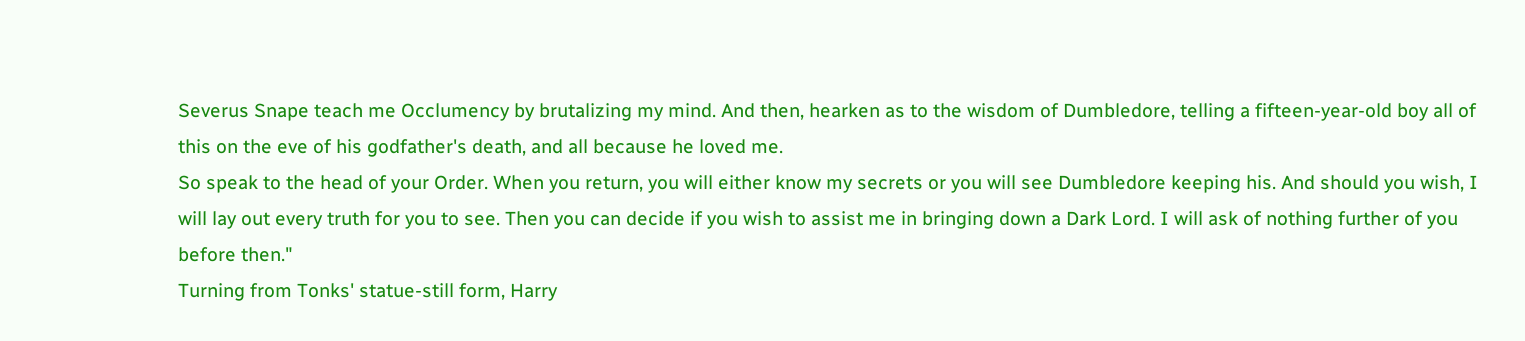Severus Snape teach me Occlumency by brutalizing my mind. And then, hearken as to the wisdom of Dumbledore, telling a fifteen-year-old boy all of this on the eve of his godfather's death, and all because he loved me.
So speak to the head of your Order. When you return, you will either know my secrets or you will see Dumbledore keeping his. And should you wish, I will lay out every truth for you to see. Then you can decide if you wish to assist me in bringing down a Dark Lord. I will ask of nothing further of you before then."
Turning from Tonks' statue-still form, Harry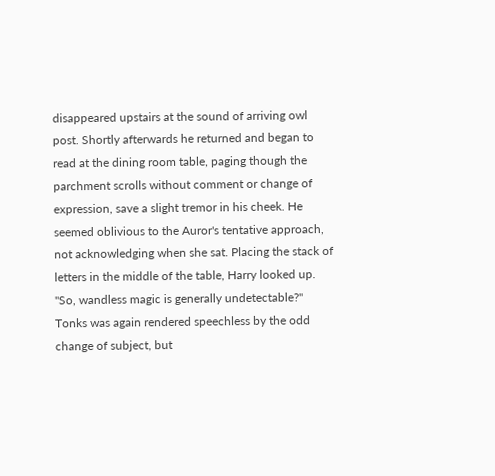disappeared upstairs at the sound of arriving owl post. Shortly afterwards he returned and began to read at the dining room table, paging though the parchment scrolls without comment or change of expression, save a slight tremor in his cheek. He seemed oblivious to the Auror's tentative approach, not acknowledging when she sat. Placing the stack of letters in the middle of the table, Harry looked up.
"So, wandless magic is generally undetectable?"
Tonks was again rendered speechless by the odd change of subject, but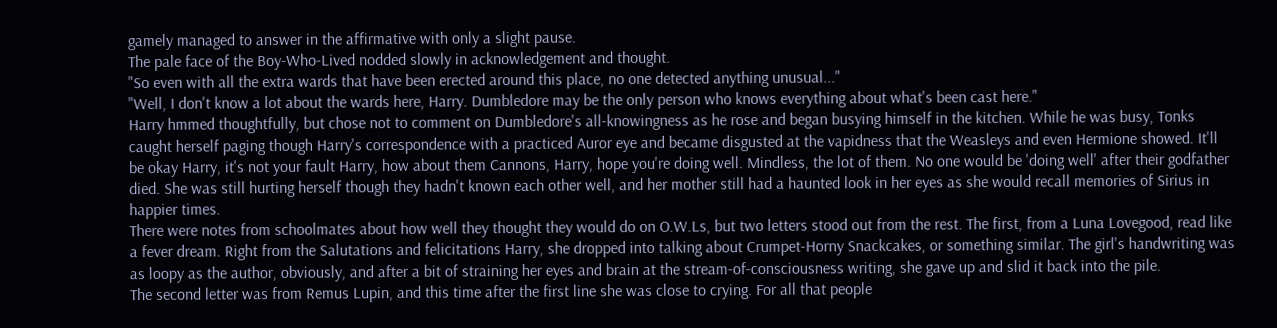gamely managed to answer in the affirmative with only a slight pause.
The pale face of the Boy-Who-Lived nodded slowly in acknowledgement and thought.
"So even with all the extra wards that have been erected around this place, no one detected anything unusual..."
"Well, I don't know a lot about the wards here, Harry. Dumbledore may be the only person who knows everything about what's been cast here."
Harry hmmed thoughtfully, but chose not to comment on Dumbledore's all-knowingness as he rose and began busying himself in the kitchen. While he was busy, Tonks caught herself paging though Harry's correspondence with a practiced Auror eye and became disgusted at the vapidness that the Weasleys and even Hermione showed. It'll be okay Harry, it's not your fault Harry, how about them Cannons, Harry, hope you're doing well. Mindless, the lot of them. No one would be 'doing well' after their godfather died. She was still hurting herself though they hadn't known each other well, and her mother still had a haunted look in her eyes as she would recall memories of Sirius in happier times.
There were notes from schoolmates about how well they thought they would do on O.W.Ls, but two letters stood out from the rest. The first, from a Luna Lovegood, read like a fever dream. Right from the Salutations and felicitations Harry, she dropped into talking about Crumpet-Horny Snackcakes, or something similar. The girl's handwriting was as loopy as the author, obviously, and after a bit of straining her eyes and brain at the stream-of-consciousness writing, she gave up and slid it back into the pile.
The second letter was from Remus Lupin, and this time after the first line she was close to crying. For all that people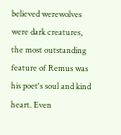believed werewolves were dark creatures, the most outstanding feature of Remus was his poet's soul and kind heart. Even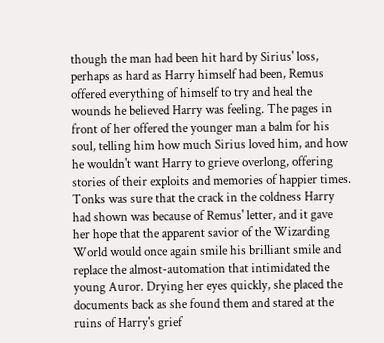though the man had been hit hard by Sirius' loss, perhaps as hard as Harry himself had been, Remus offered everything of himself to try and heal the wounds he believed Harry was feeling. The pages in front of her offered the younger man a balm for his soul, telling him how much Sirius loved him, and how he wouldn't want Harry to grieve overlong, offering stories of their exploits and memories of happier times.
Tonks was sure that the crack in the coldness Harry had shown was because of Remus' letter, and it gave her hope that the apparent savior of the Wizarding World would once again smile his brilliant smile and replace the almost-automation that intimidated the young Auror. Drying her eyes quickly, she placed the documents back as she found them and stared at the ruins of Harry's grief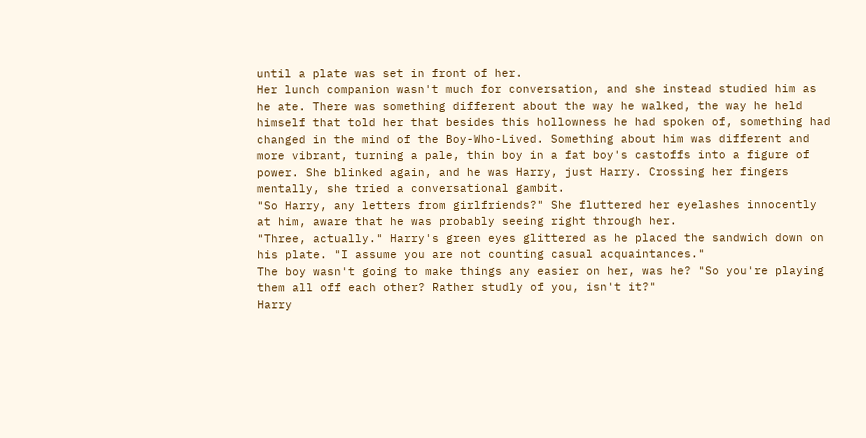until a plate was set in front of her.
Her lunch companion wasn't much for conversation, and she instead studied him as he ate. There was something different about the way he walked, the way he held himself that told her that besides this hollowness he had spoken of, something had changed in the mind of the Boy-Who-Lived. Something about him was different and more vibrant, turning a pale, thin boy in a fat boy's castoffs into a figure of power. She blinked again, and he was Harry, just Harry. Crossing her fingers mentally, she tried a conversational gambit.
"So Harry, any letters from girlfriends?" She fluttered her eyelashes innocently at him, aware that he was probably seeing right through her.
"Three, actually." Harry's green eyes glittered as he placed the sandwich down on his plate. "I assume you are not counting casual acquaintances."
The boy wasn't going to make things any easier on her, was he? "So you're playing them all off each other? Rather studly of you, isn't it?"
Harry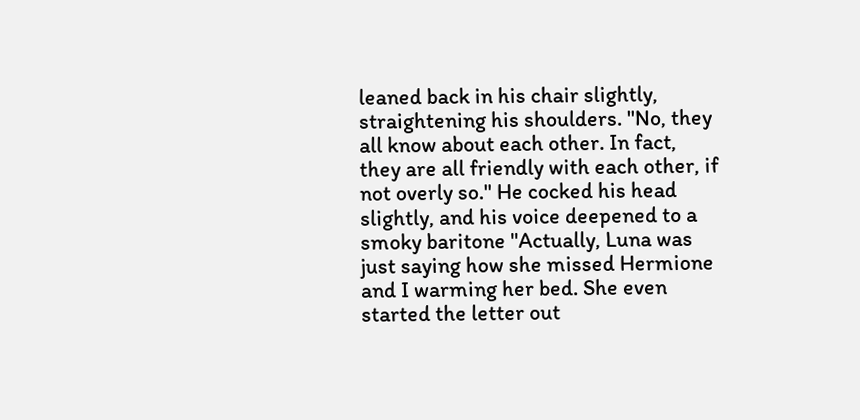leaned back in his chair slightly, straightening his shoulders. "No, they all know about each other. In fact, they are all friendly with each other, if not overly so." He cocked his head slightly, and his voice deepened to a smoky baritone "Actually, Luna was just saying how she missed Hermione and I warming her bed. She even started the letter out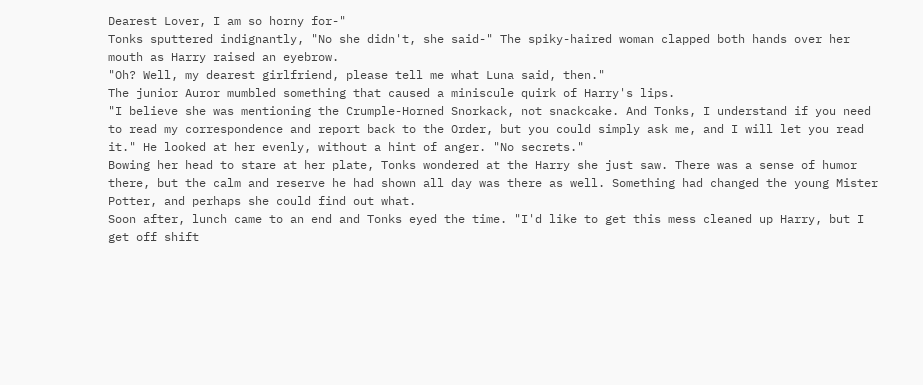Dearest Lover, I am so horny for-"
Tonks sputtered indignantly, "No she didn't, she said-" The spiky-haired woman clapped both hands over her mouth as Harry raised an eyebrow.
"Oh? Well, my dearest girlfriend, please tell me what Luna said, then."
The junior Auror mumbled something that caused a miniscule quirk of Harry's lips.
"I believe she was mentioning the Crumple-Horned Snorkack, not snackcake. And Tonks, I understand if you need to read my correspondence and report back to the Order, but you could simply ask me, and I will let you read it." He looked at her evenly, without a hint of anger. "No secrets."
Bowing her head to stare at her plate, Tonks wondered at the Harry she just saw. There was a sense of humor there, but the calm and reserve he had shown all day was there as well. Something had changed the young Mister Potter, and perhaps she could find out what.
Soon after, lunch came to an end and Tonks eyed the time. "I'd like to get this mess cleaned up Harry, but I get off shift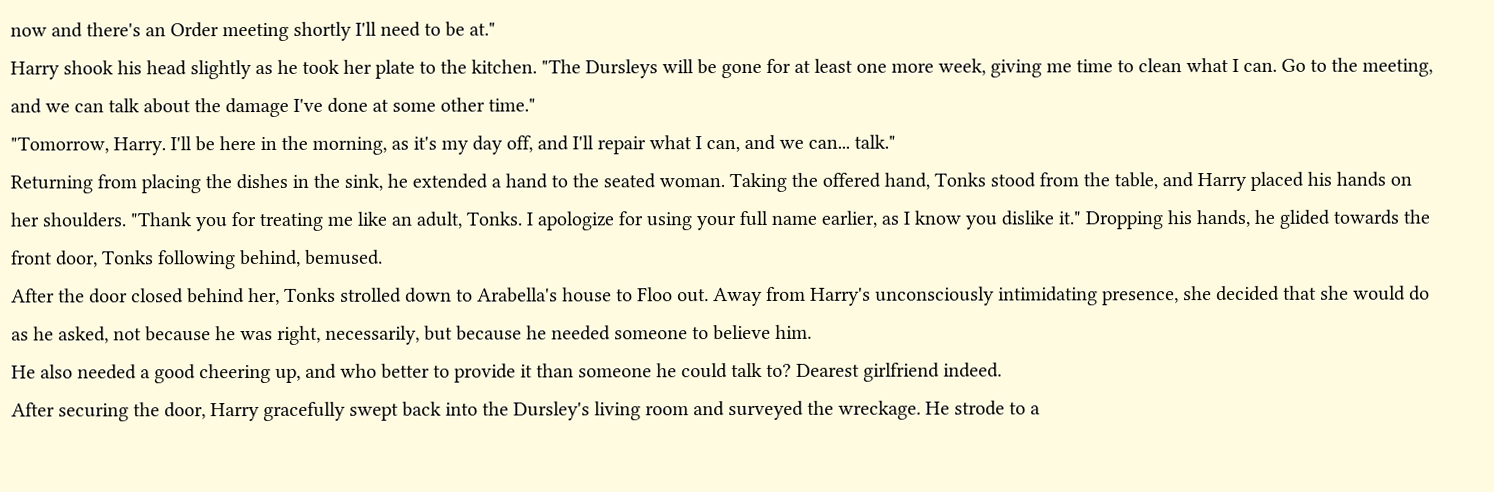now and there's an Order meeting shortly I'll need to be at."
Harry shook his head slightly as he took her plate to the kitchen. "The Dursleys will be gone for at least one more week, giving me time to clean what I can. Go to the meeting, and we can talk about the damage I've done at some other time."
"Tomorrow, Harry. I'll be here in the morning, as it's my day off, and I'll repair what I can, and we can... talk."
Returning from placing the dishes in the sink, he extended a hand to the seated woman. Taking the offered hand, Tonks stood from the table, and Harry placed his hands on her shoulders. "Thank you for treating me like an adult, Tonks. I apologize for using your full name earlier, as I know you dislike it." Dropping his hands, he glided towards the front door, Tonks following behind, bemused.
After the door closed behind her, Tonks strolled down to Arabella's house to Floo out. Away from Harry's unconsciously intimidating presence, she decided that she would do as he asked, not because he was right, necessarily, but because he needed someone to believe him.
He also needed a good cheering up, and who better to provide it than someone he could talk to? Dearest girlfriend indeed.
After securing the door, Harry gracefully swept back into the Dursley's living room and surveyed the wreckage. He strode to a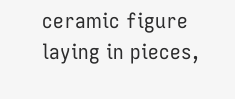ceramic figure laying in pieces,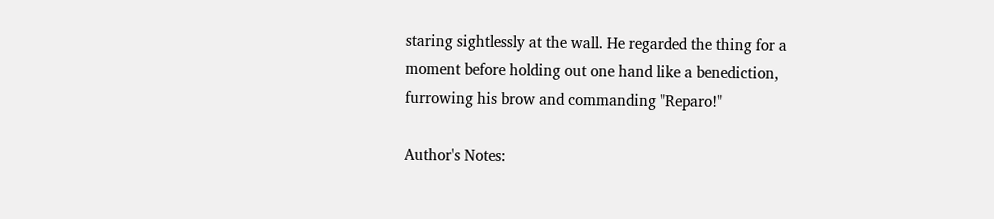staring sightlessly at the wall. He regarded the thing for a moment before holding out one hand like a benediction, furrowing his brow and commanding "Reparo!"

Author's Notes: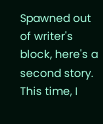Spawned out of writer's block, here's a second story. This time, I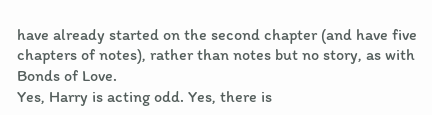have already started on the second chapter (and have five chapters of notes), rather than notes but no story, as with Bonds of Love.
Yes, Harry is acting odd. Yes, there is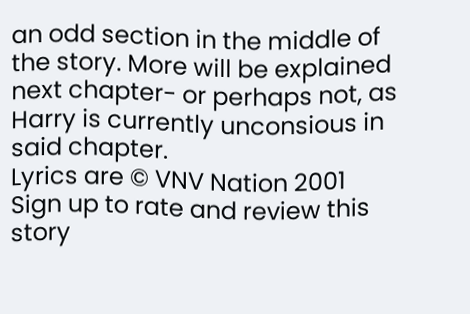an odd section in the middle of the story. More will be explained next chapter- or perhaps not, as Harry is currently unconsious in said chapter.
Lyrics are © VNV Nation 2001
Sign up to rate and review this story